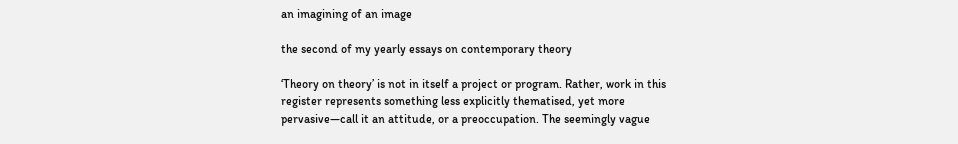an imagining of an image

the second of my yearly essays on contemporary theory

‘Theory on theory’ is not in itself a project or program. Rather, work in this register represents something less explicitly thematised, yet more pervasive—call it an attitude, or a preoccupation. The seemingly vague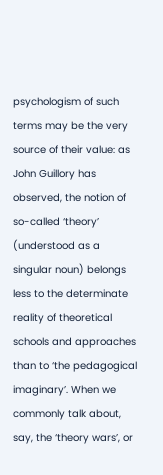psychologism of such terms may be the very source of their value: as John Guillory has observed, the notion of so-called ‘theory’ (understood as a singular noun) belongs less to the determinate reality of theoretical schools and approaches than to ‘the pedagogical imaginary’. When we commonly talk about, say, the ‘theory wars’, or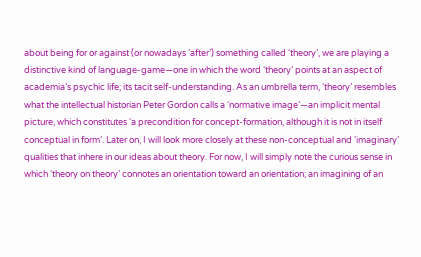about being for or against (or nowadays ‘after’) something called ‘theory’, we are playing a distinctive kind of language-game—one in which the word ‘theory’ points at an aspect of academia’s psychic life; its tacit self-understanding. As an umbrella term, ‘theory’ resembles what the intellectual historian Peter Gordon calls a ‘normative image’—an implicit mental picture, which constitutes ‘a precondition for concept-formation, although it is not in itself conceptual in form’. Later on, I will look more closely at these non-conceptual and ‘imaginary’ qualities that inhere in our ideas about theory. For now, I will simply note the curious sense in which ‘theory on theory’ connotes an orientation toward an orientation; an imagining of an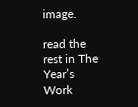image.

read the rest in The Year’s Work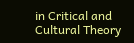in Critical and Cultural Theory